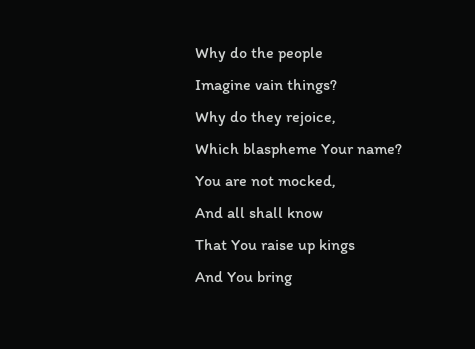Why do the people
Imagine vain things?
Why do they rejoice,
Which blaspheme Your name?
You are not mocked,
And all shall know
That You raise up kings
And You bring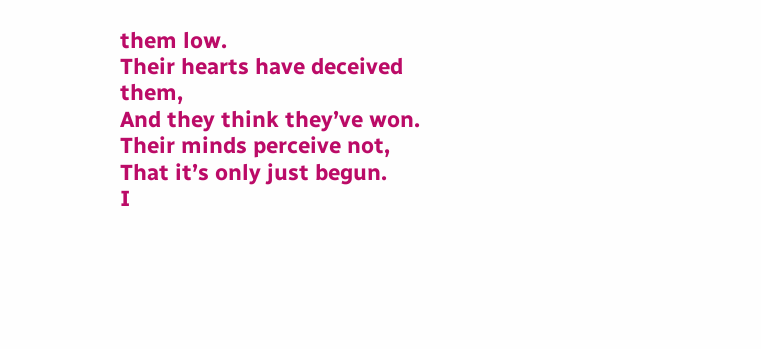them low.
Their hearts have deceived them,
And they think they’ve won.
Their minds perceive not,
That it’s only just begun.
I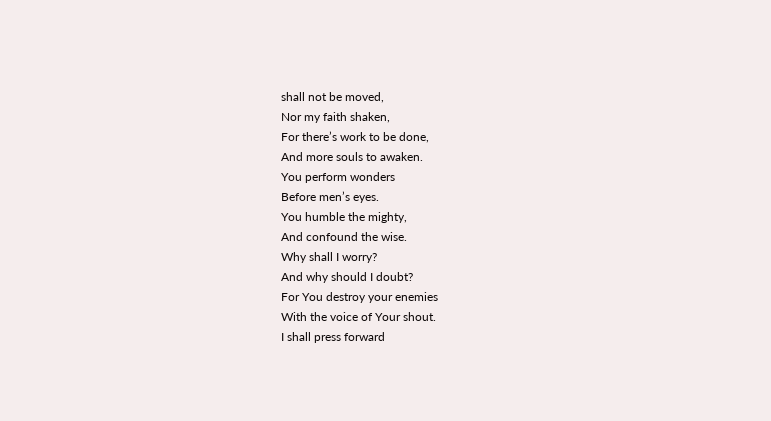shall not be moved,
Nor my faith shaken,
For there’s work to be done,
And more souls to awaken.
You perform wonders
Before men’s eyes.
You humble the mighty,
And confound the wise.
Why shall I worry?
And why should I doubt?
For You destroy your enemies
With the voice of Your shout.
I shall press forward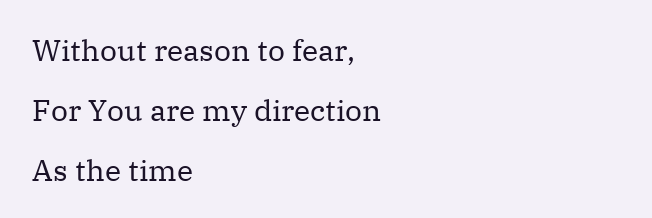Without reason to fear,
For You are my direction
As the time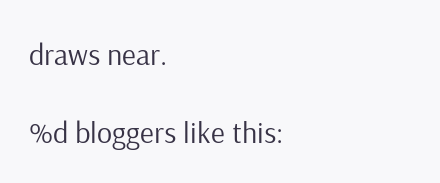draws near.

%d bloggers like this: